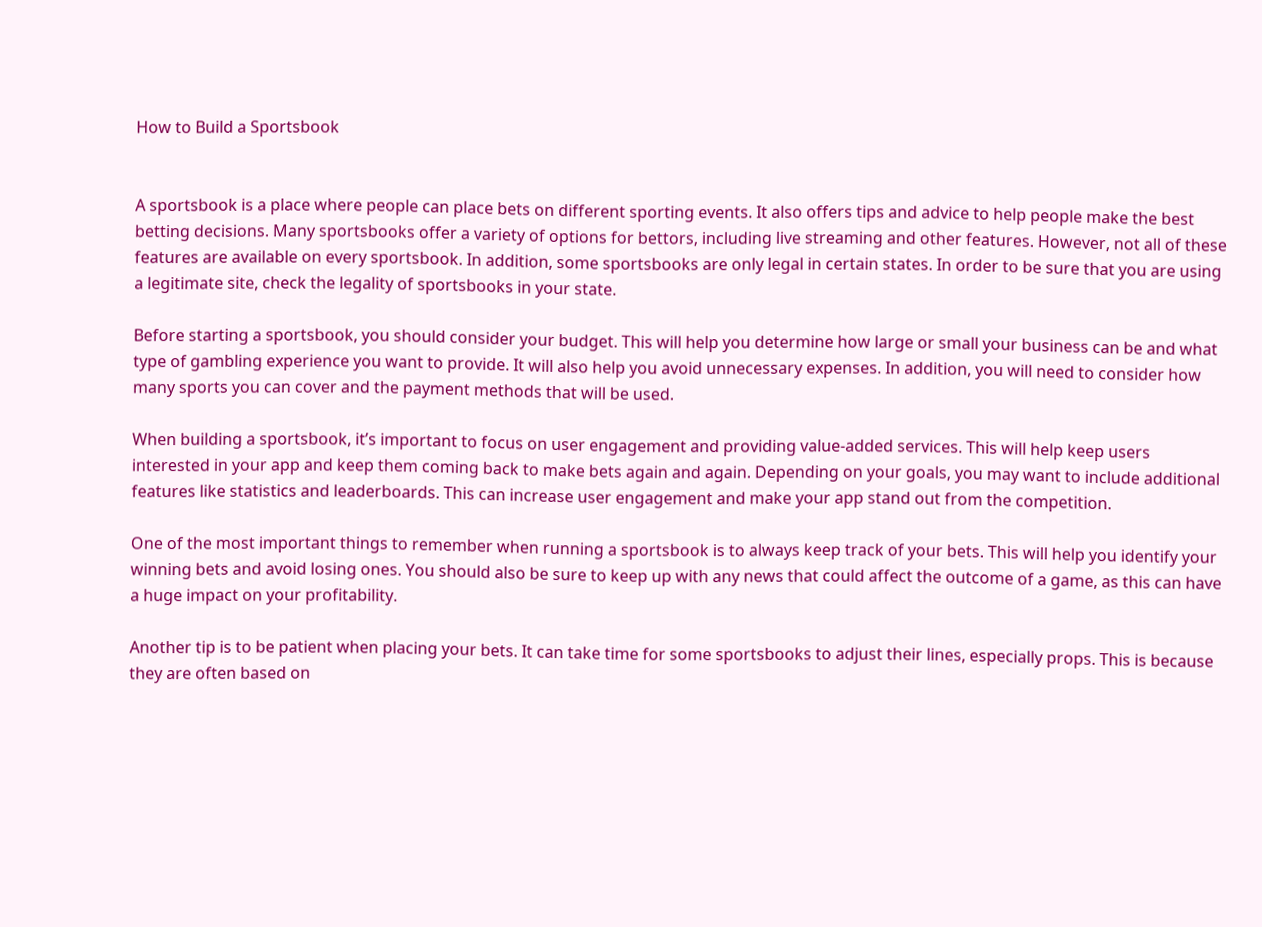How to Build a Sportsbook


A sportsbook is a place where people can place bets on different sporting events. It also offers tips and advice to help people make the best betting decisions. Many sportsbooks offer a variety of options for bettors, including live streaming and other features. However, not all of these features are available on every sportsbook. In addition, some sportsbooks are only legal in certain states. In order to be sure that you are using a legitimate site, check the legality of sportsbooks in your state.

Before starting a sportsbook, you should consider your budget. This will help you determine how large or small your business can be and what type of gambling experience you want to provide. It will also help you avoid unnecessary expenses. In addition, you will need to consider how many sports you can cover and the payment methods that will be used.

When building a sportsbook, it’s important to focus on user engagement and providing value-added services. This will help keep users interested in your app and keep them coming back to make bets again and again. Depending on your goals, you may want to include additional features like statistics and leaderboards. This can increase user engagement and make your app stand out from the competition.

One of the most important things to remember when running a sportsbook is to always keep track of your bets. This will help you identify your winning bets and avoid losing ones. You should also be sure to keep up with any news that could affect the outcome of a game, as this can have a huge impact on your profitability.

Another tip is to be patient when placing your bets. It can take time for some sportsbooks to adjust their lines, especially props. This is because they are often based on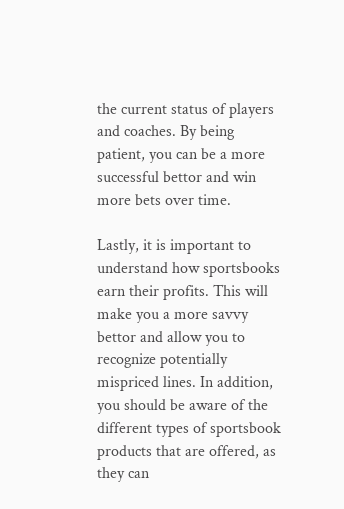the current status of players and coaches. By being patient, you can be a more successful bettor and win more bets over time.

Lastly, it is important to understand how sportsbooks earn their profits. This will make you a more savvy bettor and allow you to recognize potentially mispriced lines. In addition, you should be aware of the different types of sportsbook products that are offered, as they can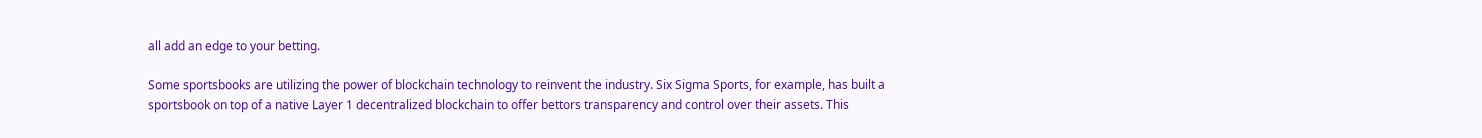all add an edge to your betting.

Some sportsbooks are utilizing the power of blockchain technology to reinvent the industry. Six Sigma Sports, for example, has built a sportsbook on top of a native Layer 1 decentralized blockchain to offer bettors transparency and control over their assets. This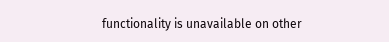functionality is unavailable on other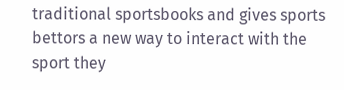traditional sportsbooks and gives sports bettors a new way to interact with the sport they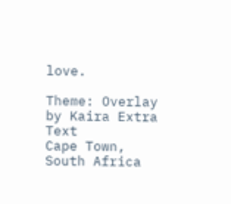love.

Theme: Overlay by Kaira Extra Text
Cape Town, South Africa